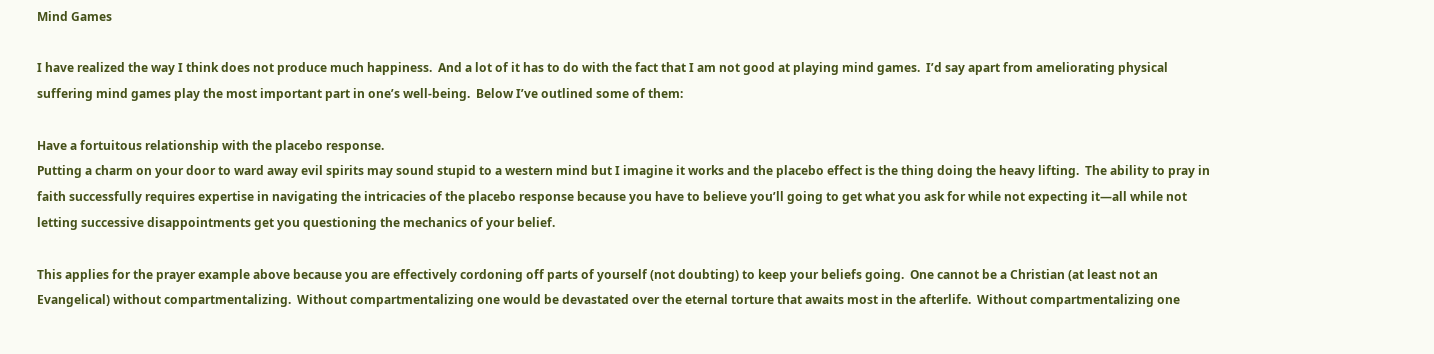Mind Games

I have realized the way I think does not produce much happiness.  And a lot of it has to do with the fact that I am not good at playing mind games.  I’d say apart from ameliorating physical suffering mind games play the most important part in one’s well-being.  Below I’ve outlined some of them:

Have a fortuitous relationship with the placebo response.
Putting a charm on your door to ward away evil spirits may sound stupid to a western mind but I imagine it works and the placebo effect is the thing doing the heavy lifting.  The ability to pray in faith successfully requires expertise in navigating the intricacies of the placebo response because you have to believe you’ll going to get what you ask for while not expecting it—all while not letting successive disappointments get you questioning the mechanics of your belief.

This applies for the prayer example above because you are effectively cordoning off parts of yourself (not doubting) to keep your beliefs going.  One cannot be a Christian (at least not an Evangelical) without compartmentalizing.  Without compartmentalizing one would be devastated over the eternal torture that awaits most in the afterlife.  Without compartmentalizing one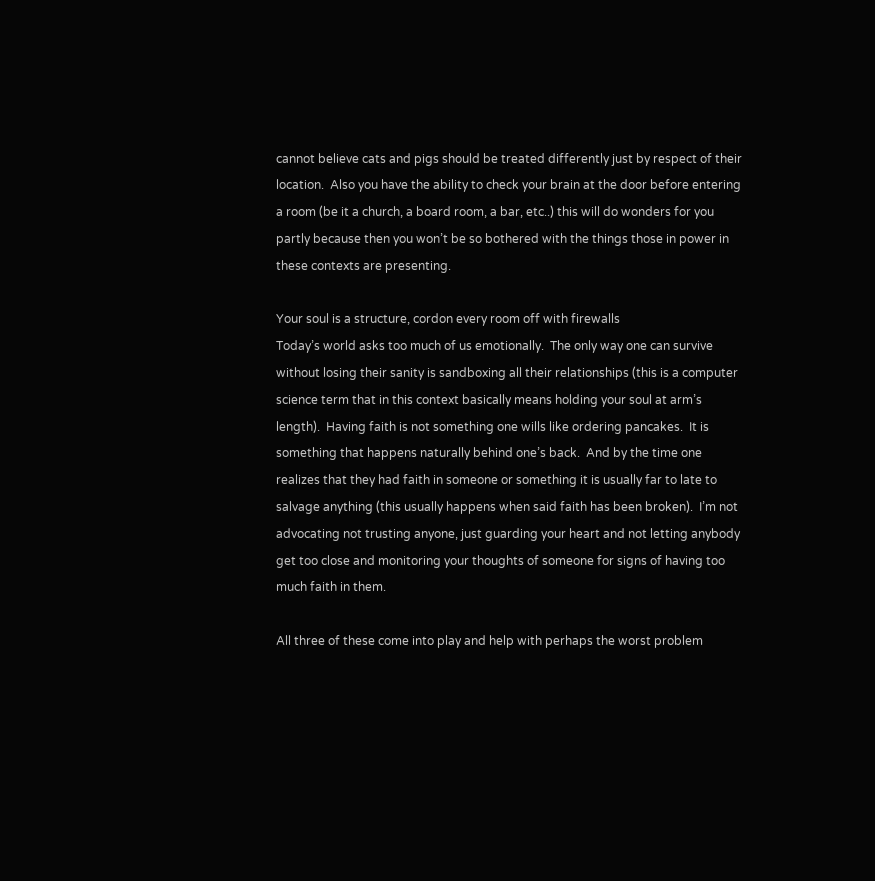cannot believe cats and pigs should be treated differently just by respect of their location.  Also you have the ability to check your brain at the door before entering a room (be it a church, a board room, a bar, etc..) this will do wonders for you  partly because then you won’t be so bothered with the things those in power in these contexts are presenting.

Your soul is a structure, cordon every room off with firewalls
Today’s world asks too much of us emotionally.  The only way one can survive without losing their sanity is sandboxing all their relationships (this is a computer science term that in this context basically means holding your soul at arm’s length).  Having faith is not something one wills like ordering pancakes.  It is something that happens naturally behind one’s back.  And by the time one realizes that they had faith in someone or something it is usually far to late to salvage anything (this usually happens when said faith has been broken).  I’m not advocating not trusting anyone, just guarding your heart and not letting anybody get too close and monitoring your thoughts of someone for signs of having too much faith in them.

All three of these come into play and help with perhaps the worst problem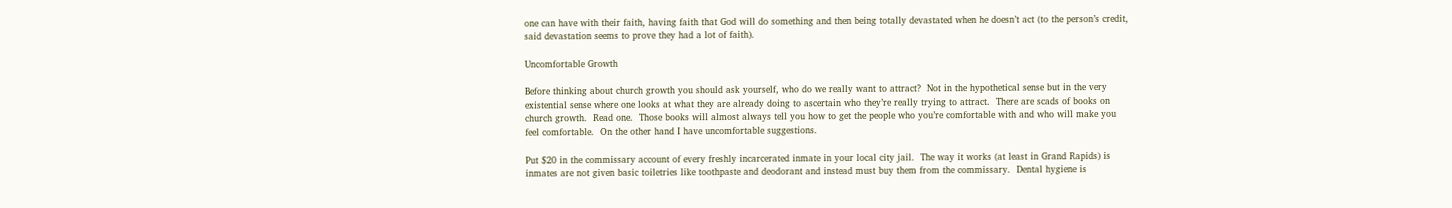one can have with their faith, having faith that God will do something and then being totally devastated when he doesn’t act (to the person’s credit, said devastation seems to prove they had a lot of faith).

Uncomfortable Growth

Before thinking about church growth you should ask yourself, who do we really want to attract?  Not in the hypothetical sense but in the very existential sense where one looks at what they are already doing to ascertain who they’re really trying to attract.  There are scads of books on church growth.  Read one.  Those books will almost always tell you how to get the people who you’re comfortable with and who will make you feel comfortable.  On the other hand I have uncomfortable suggestions.

Put $20 in the commissary account of every freshly incarcerated inmate in your local city jail.  The way it works (at least in Grand Rapids) is inmates are not given basic toiletries like toothpaste and deodorant and instead must buy them from the commissary.  Dental hygiene is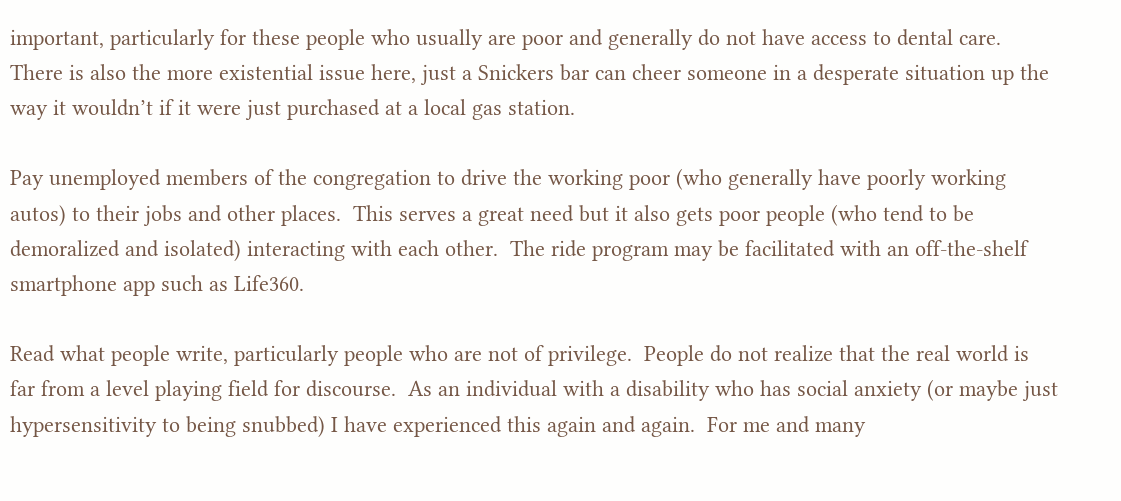important, particularly for these people who usually are poor and generally do not have access to dental care.  There is also the more existential issue here, just a Snickers bar can cheer someone in a desperate situation up the way it wouldn’t if it were just purchased at a local gas station.

Pay unemployed members of the congregation to drive the working poor (who generally have poorly working autos) to their jobs and other places.  This serves a great need but it also gets poor people (who tend to be demoralized and isolated) interacting with each other.  The ride program may be facilitated with an off-the-shelf smartphone app such as Life360.

Read what people write, particularly people who are not of privilege.  People do not realize that the real world is far from a level playing field for discourse.  As an individual with a disability who has social anxiety (or maybe just hypersensitivity to being snubbed) I have experienced this again and again.  For me and many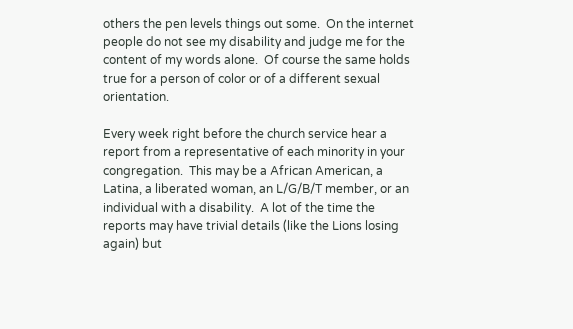others the pen levels things out some.  On the internet people do not see my disability and judge me for the content of my words alone.  Of course the same holds true for a person of color or of a different sexual orientation.

Every week right before the church service hear a report from a representative of each minority in your congregation.  This may be a African American, a Latina, a liberated woman, an L/G/B/T member, or an individual with a disability.  A lot of the time the reports may have trivial details (like the Lions losing again) but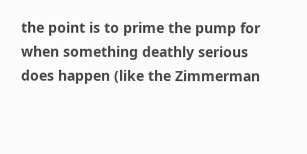the point is to prime the pump for when something deathly serious does happen (like the Zimmerman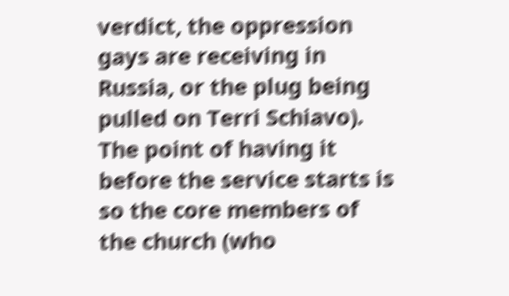verdict, the oppression gays are receiving in Russia, or the plug being pulled on Terri Schiavo).  The point of having it before the service starts is so the core members of the church (who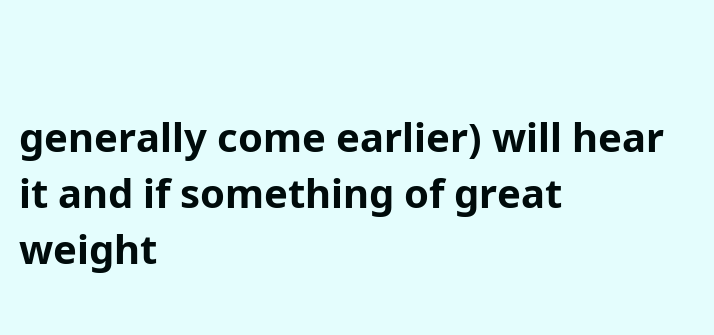generally come earlier) will hear it and if something of great weight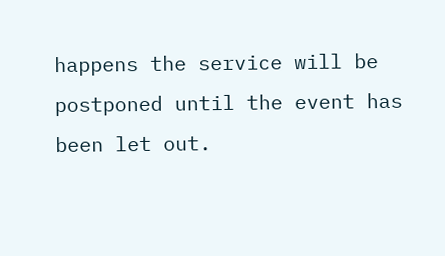happens the service will be postponed until the event has been let out.